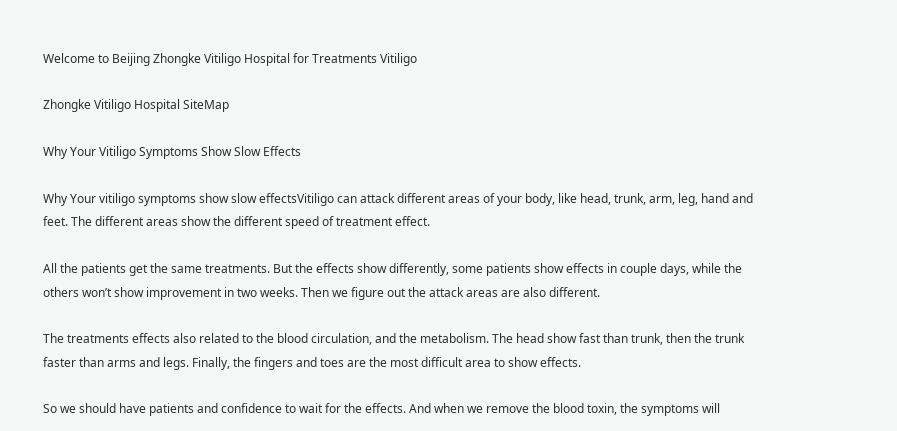Welcome to Beijing Zhongke Vitiligo Hospital for Treatments Vitiligo

Zhongke Vitiligo Hospital SiteMap

Why Your Vitiligo Symptoms Show Slow Effects

Why Your vitiligo symptoms show slow effectsVitiligo can attack different areas of your body, like head, trunk, arm, leg, hand and feet. The different areas show the different speed of treatment effect.

All the patients get the same treatments. But the effects show differently, some patients show effects in couple days, while the others won’t show improvement in two weeks. Then we figure out the attack areas are also different.

The treatments effects also related to the blood circulation, and the metabolism. The head show fast than trunk, then the trunk faster than arms and legs. Finally, the fingers and toes are the most difficult area to show effects.

So we should have patients and confidence to wait for the effects. And when we remove the blood toxin, the symptoms will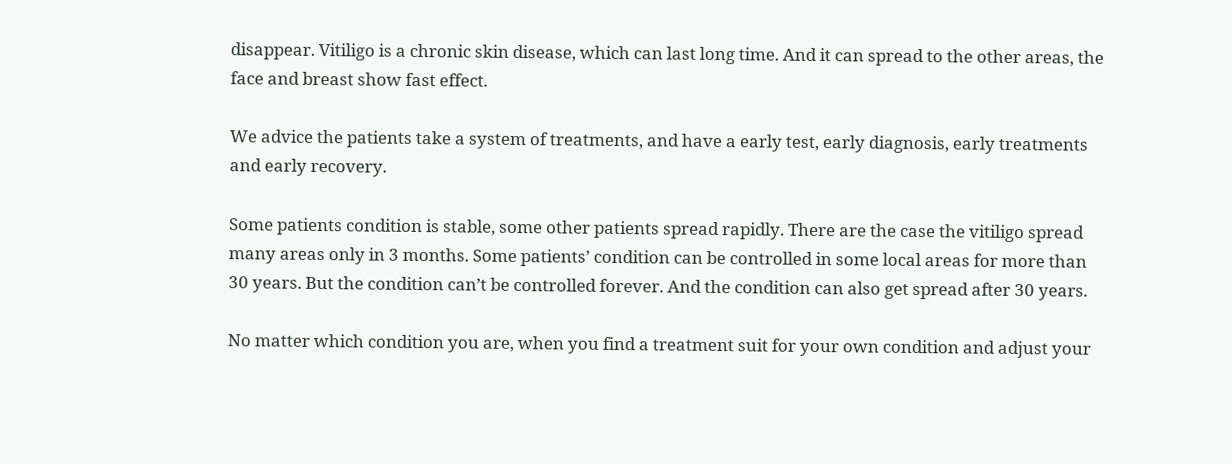disappear. Vitiligo is a chronic skin disease, which can last long time. And it can spread to the other areas, the face and breast show fast effect.

We advice the patients take a system of treatments, and have a early test, early diagnosis, early treatments and early recovery.

Some patients condition is stable, some other patients spread rapidly. There are the case the vitiligo spread many areas only in 3 months. Some patients’ condition can be controlled in some local areas for more than 30 years. But the condition can’t be controlled forever. And the condition can also get spread after 30 years.

No matter which condition you are, when you find a treatment suit for your own condition and adjust your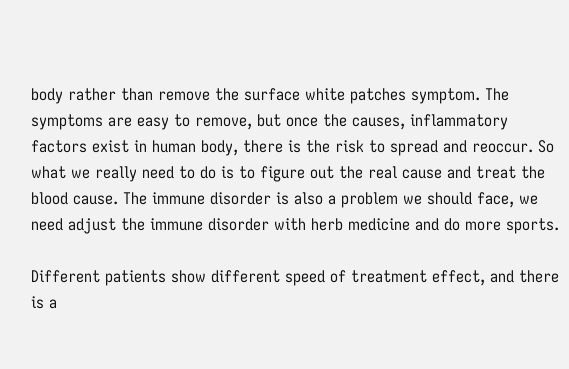body rather than remove the surface white patches symptom. The symptoms are easy to remove, but once the causes, inflammatory factors exist in human body, there is the risk to spread and reoccur. So what we really need to do is to figure out the real cause and treat the blood cause. The immune disorder is also a problem we should face, we need adjust the immune disorder with herb medicine and do more sports.

Different patients show different speed of treatment effect, and there is a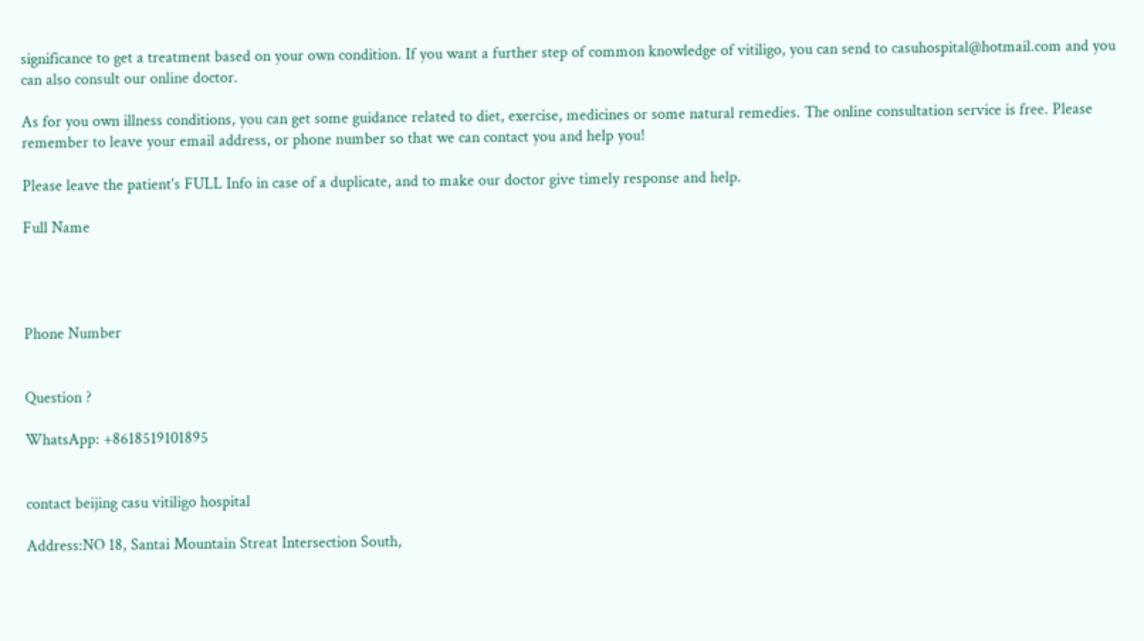significance to get a treatment based on your own condition. If you want a further step of common knowledge of vitiligo, you can send to casuhospital@hotmail.com and you can also consult our online doctor.

As for you own illness conditions, you can get some guidance related to diet, exercise, medicines or some natural remedies. The online consultation service is free. Please remember to leave your email address, or phone number so that we can contact you and help you!

Please leave the patient's FULL Info in case of a duplicate, and to make our doctor give timely response and help.

Full Name




Phone Number


Question ?

WhatsApp: +8618519101895


contact beijing casu vitiligo hospital

Address:NO 18, Santai Mountain Streat Intersection South,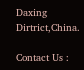Daxing Dirtrict,China.

Contact Us :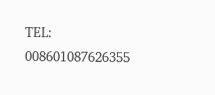TEL: 008601087626355